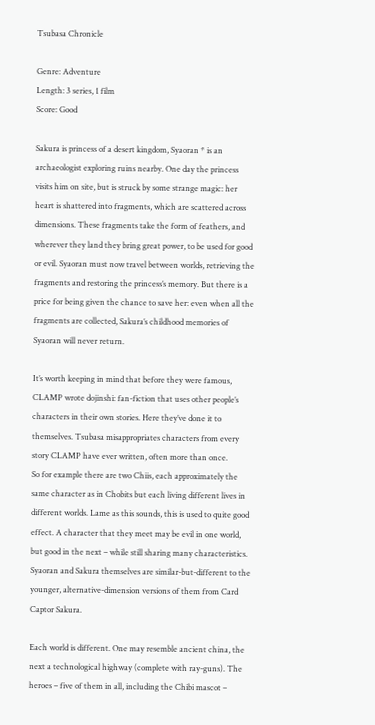Tsubasa Chronicle

Genre: Adventure
Length: 3 series, 1 film
Score: Good

Sakura is princess of a desert kingdom, Syaoran * is an archaeologist exploring ruins nearby. One day the princess visits him on site, but is struck by some strange magic: her heart is shattered into fragments, which are scattered across dimensions. These fragments take the form of feathers, and wherever they land they bring great power, to be used for good or evil. Syaoran must now travel between worlds, retrieving the fragments and restoring the princess’s memory. But there is a price for being given the chance to save her: even when all the fragments are collected, Sakura’s childhood memories of Syaoran will never return.

It’s worth keeping in mind that before they were famous, CLAMP wrote dojinshi: fan-fiction that uses other people’s characters in their own stories. Here they’ve done it to themselves. Tsubasa misappropriates characters from every story CLAMP have ever written, often more than once.
So for example there are two Chiis, each approximately the same character as in Chobits but each living different lives in different worlds. Lame as this sounds, this is used to quite good effect. A character that they meet may be evil in one world, but good in the next – while still sharing many characteristics. Syaoran and Sakura themselves are similar-but-different to the younger, alternative-dimension versions of them from Card Captor Sakura.

Each world is different. One may resemble ancient china, the next a technological highway (complete with ray-guns). The heroes – five of them in all, including the Chibi mascot –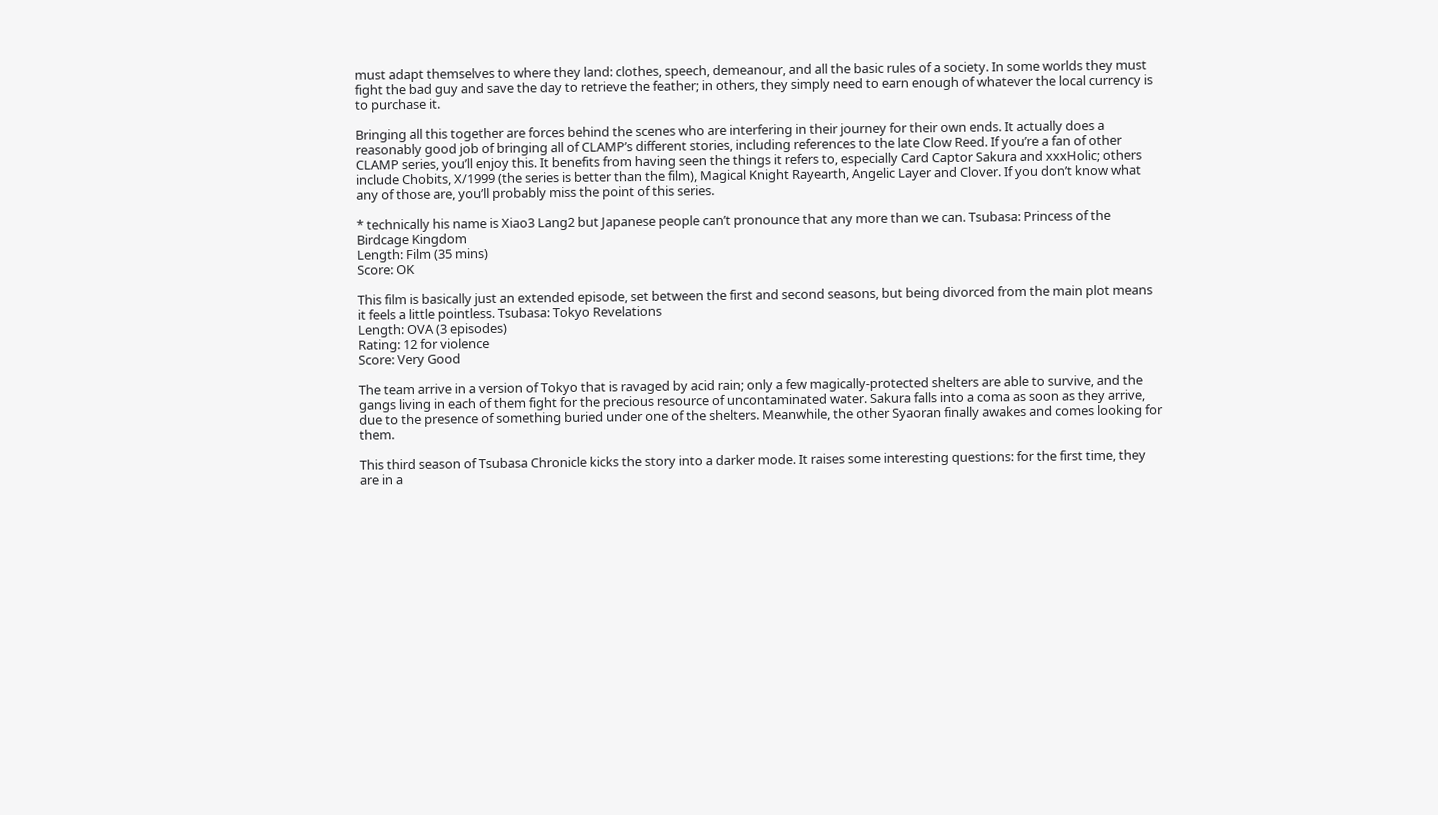must adapt themselves to where they land: clothes, speech, demeanour, and all the basic rules of a society. In some worlds they must fight the bad guy and save the day to retrieve the feather; in others, they simply need to earn enough of whatever the local currency is to purchase it.

Bringing all this together are forces behind the scenes who are interfering in their journey for their own ends. It actually does a reasonably good job of bringing all of CLAMP’s different stories, including references to the late Clow Reed. If you’re a fan of other CLAMP series, you’ll enjoy this. It benefits from having seen the things it refers to, especially Card Captor Sakura and xxxHolic; others include Chobits, X/1999 (the series is better than the film), Magical Knight Rayearth, Angelic Layer and Clover. If you don’t know what any of those are, you’ll probably miss the point of this series.

* technically his name is Xiao3 Lang2 but Japanese people can’t pronounce that any more than we can. Tsubasa: Princess of the Birdcage Kingdom
Length: Film (35 mins)
Score: OK

This film is basically just an extended episode, set between the first and second seasons, but being divorced from the main plot means it feels a little pointless. Tsubasa: Tokyo Revelations
Length: OVA (3 episodes)
Rating: 12 for violence
Score: Very Good

The team arrive in a version of Tokyo that is ravaged by acid rain; only a few magically-protected shelters are able to survive, and the gangs living in each of them fight for the precious resource of uncontaminated water. Sakura falls into a coma as soon as they arrive, due to the presence of something buried under one of the shelters. Meanwhile, the other Syaoran finally awakes and comes looking for them.

This third season of Tsubasa Chronicle kicks the story into a darker mode. It raises some interesting questions: for the first time, they are in a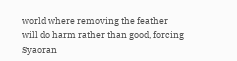world where removing the feather will do harm rather than good, forcing Syaoran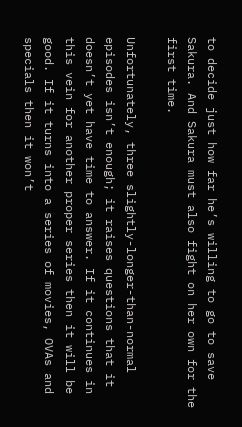to decide just how far he’s willing to go to save Sakura. And Sakura must also fight on her own for the first time.

Unfortunately, three slightly-longer-than-normal episodes isn’t enough; it raises questions that it doesn’t yet have time to answer. If it continues in this vein for another proper series then it will be good. If it turns into a series of movies, OVAs and specials then it won’t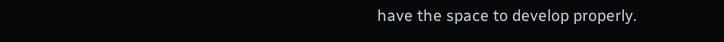have the space to develop properly.